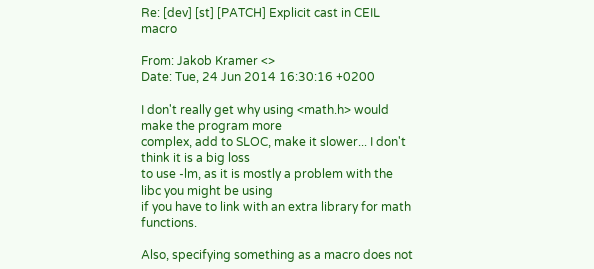Re: [dev] [st] [PATCH] Explicit cast in CEIL macro

From: Jakob Kramer <>
Date: Tue, 24 Jun 2014 16:30:16 +0200

I don't really get why using <math.h> would make the program more
complex, add to SLOC, make it slower... I don't think it is a big loss
to use -lm, as it is mostly a problem with the libc you might be using
if you have to link with an extra library for math functions.

Also, specifying something as a macro does not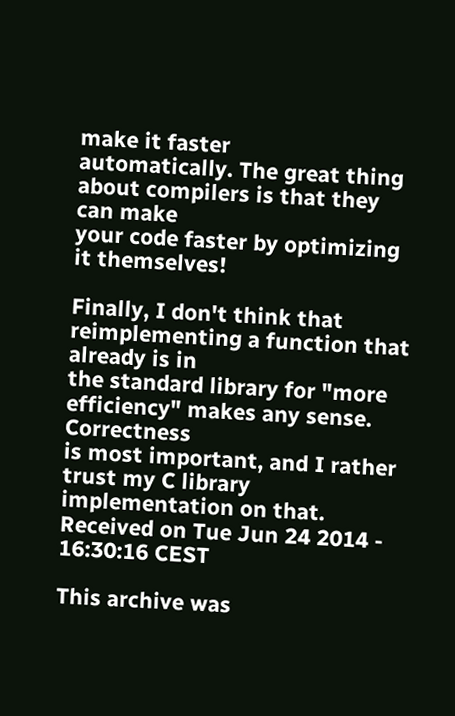make it faster
automatically. The great thing about compilers is that they can make
your code faster by optimizing it themselves!

Finally, I don't think that reimplementing a function that already is in
the standard library for "more efficiency" makes any sense. Correctness
is most important, and I rather trust my C library implementation on that.
Received on Tue Jun 24 2014 - 16:30:16 CEST

This archive was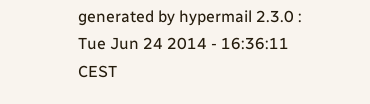generated by hypermail 2.3.0 : Tue Jun 24 2014 - 16:36:11 CEST